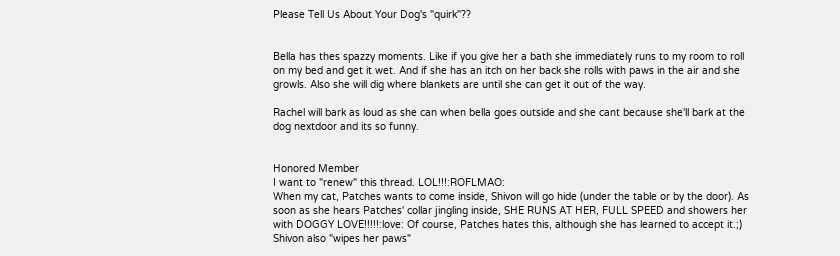Please Tell Us About Your Dog's "quirk"??


Bella has thes spazzy moments. Like if you give her a bath she immediately runs to my room to roll on my bed and get it wet. And if she has an itch on her back she rolls with paws in the air and she growls. Also she will dig where blankets are until she can get it out of the way.

Rachel will bark as loud as she can when bella goes outside and she cant because she'll bark at the dog nextdoor and its so funny.


Honored Member
I want to "renew" this thread. LOL!!!:ROFLMAO:
When my cat, Patches wants to come inside, Shivon will go hide (under the table or by the door). As soon as she hears Patches' collar jingling inside, SHE RUNS AT HER, FULL SPEED and showers her with DOGGY LOVE!!!!!:love: Of course, Patches hates this, although she has learned to accept it.;)
Shivon also "wipes her paws"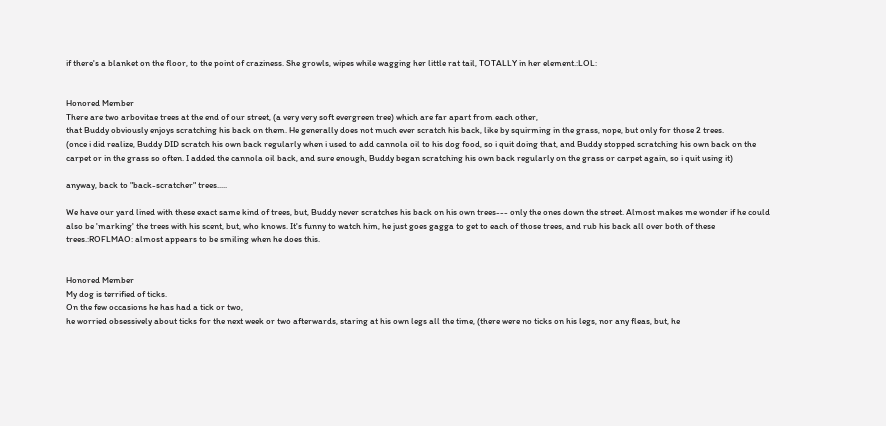if there's a blanket on the floor, to the point of craziness. She growls, wipes while wagging her little rat tail, TOTALLY in her element.:LOL:


Honored Member
There are two arbovitae trees at the end of our street, (a very very soft evergreen tree) which are far apart from each other,
that Buddy obviously enjoys scratching his back on them. He generally does not much ever scratch his back, like by squirming in the grass, nope, but only for those 2 trees.
(once i did realize, Buddy DID scratch his own back regularly when i used to add cannola oil to his dog food, so i quit doing that, and Buddy stopped scratching his own back on the carpet or in the grass so often. I added the cannola oil back, and sure enough, Buddy began scratching his own back regularly on the grass or carpet again, so i quit using it)

anyway, back to "back-scratcher" trees.....

We have our yard lined with these exact same kind of trees, but, Buddy never scratches his back on his own trees--- only the ones down the street. Almost makes me wonder if he could also be 'marking' the trees with his scent, but, who knows. It's funny to watch him, he just goes gagga to get to each of those trees, and rub his back all over both of these trees.:ROFLMAO: almost appears to be smiling when he does this.


Honored Member
My dog is terrified of ticks.
On the few occasions he has had a tick or two,
he worried obsessively about ticks for the next week or two afterwards, staring at his own legs all the time, (there were no ticks on his legs, nor any fleas, but, he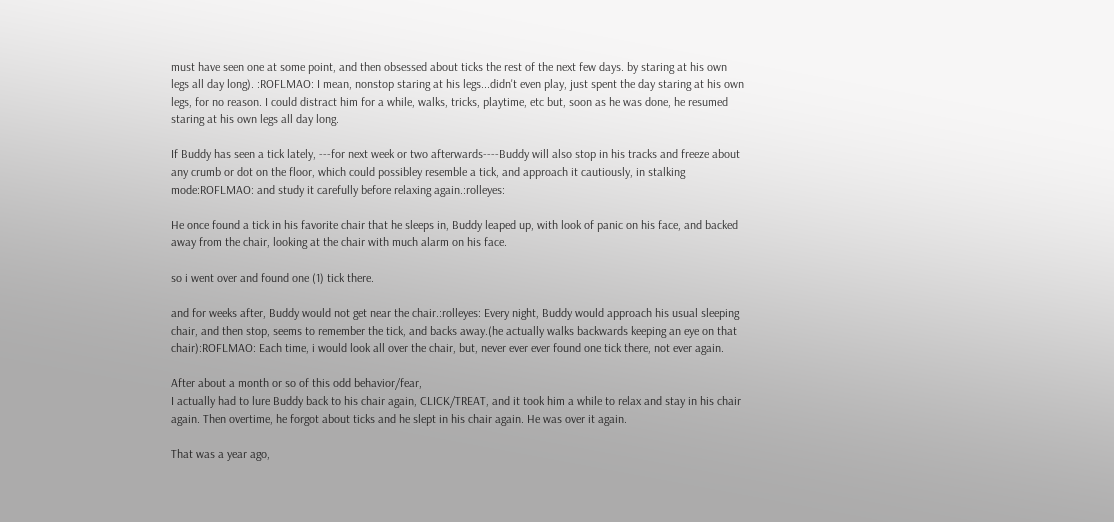must have seen one at some point, and then obsessed about ticks the rest of the next few days. by staring at his own legs all day long). :ROFLMAO: I mean, nonstop staring at his legs...didn't even play, just spent the day staring at his own legs, for no reason. I could distract him for a while, walks, tricks, playtime, etc but, soon as he was done, he resumed staring at his own legs all day long.

If Buddy has seen a tick lately, ---for next week or two afterwards----Buddy will also stop in his tracks and freeze about any crumb or dot on the floor, which could possibley resemble a tick, and approach it cautiously, in stalking mode:ROFLMAO: and study it carefully before relaxing again.:rolleyes:

He once found a tick in his favorite chair that he sleeps in, Buddy leaped up, with look of panic on his face, and backed away from the chair, looking at the chair with much alarm on his face.

so i went over and found one (1) tick there.

and for weeks after, Buddy would not get near the chair.:rolleyes: Every night, Buddy would approach his usual sleeping chair, and then stop, seems to remember the tick, and backs away.(he actually walks backwards keeping an eye on that chair):ROFLMAO: Each time, i would look all over the chair, but, never ever ever found one tick there, not ever again.

After about a month or so of this odd behavior/fear,
I actually had to lure Buddy back to his chair again, CLICK/TREAT, and it took him a while to relax and stay in his chair again. Then overtime, he forgot about ticks and he slept in his chair again. He was over it again.

That was a year ago,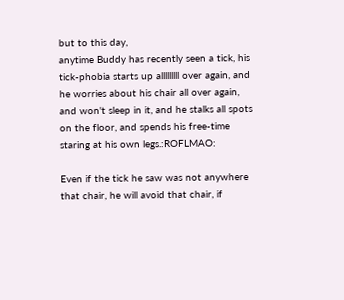but to this day,
anytime Buddy has recently seen a tick, his tick-phobia starts up alllllllll over again, and he worries about his chair all over again, and won't sleep in it, and he stalks all spots on the floor, and spends his free-time staring at his own legs.:ROFLMAO:

Even if the tick he saw was not anywhere that chair, he will avoid that chair, if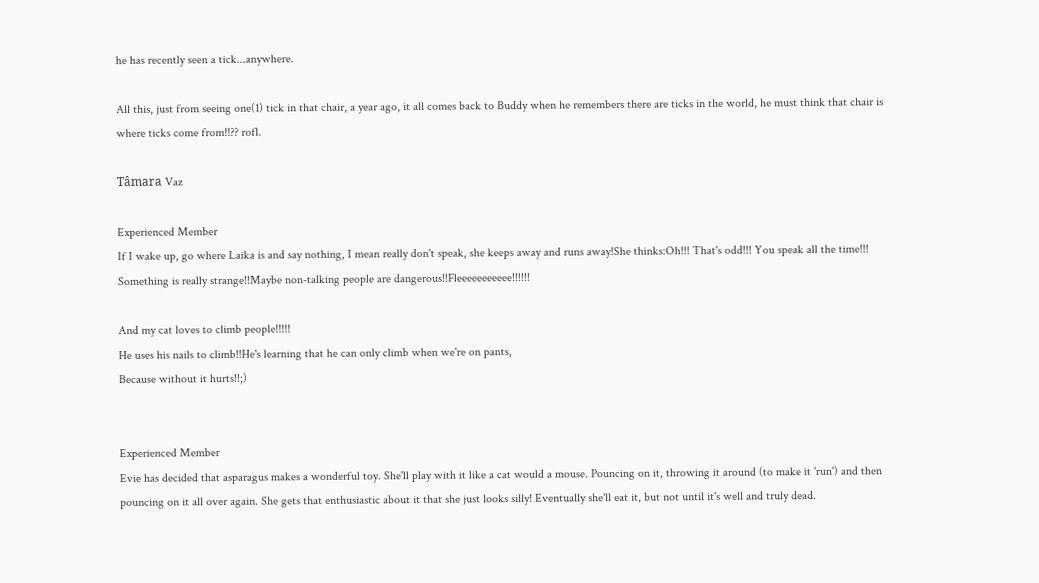he has recently seen a tick...anywhere.

All this, just from seeing one(1) tick in that chair, a year ago, it all comes back to Buddy when he remembers there are ticks in the world, he must think that chair is where ticks come from!!?? rofl.

Tâmara Vaz

Experienced Member
If I wake up, go where Laika is and say nothing, I mean really don't speak, she keeps away and runs away!She thinks:Oh!!! That's odd!!! You speak all the time!!! Something is really strange!!Maybe non-talking people are dangerous!!Fleeeeeeeeeee!!!!!!

And my cat loves to climb people!!!!!
He uses his nails to climb!!He's learning that he can only climb when we're on pants,
Because without it hurts!!;)


Experienced Member
Evie has decided that asparagus makes a wonderful toy. She'll play with it like a cat would a mouse. Pouncing on it, throwing it around (to make it 'run') and then pouncing on it all over again. She gets that enthusiastic about it that she just looks silly! Eventually she'll eat it, but not until it's well and truly dead.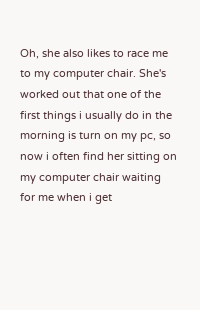Oh, she also likes to race me to my computer chair. She's worked out that one of the first things i usually do in the morning is turn on my pc, so now i often find her sitting on my computer chair waiting for me when i get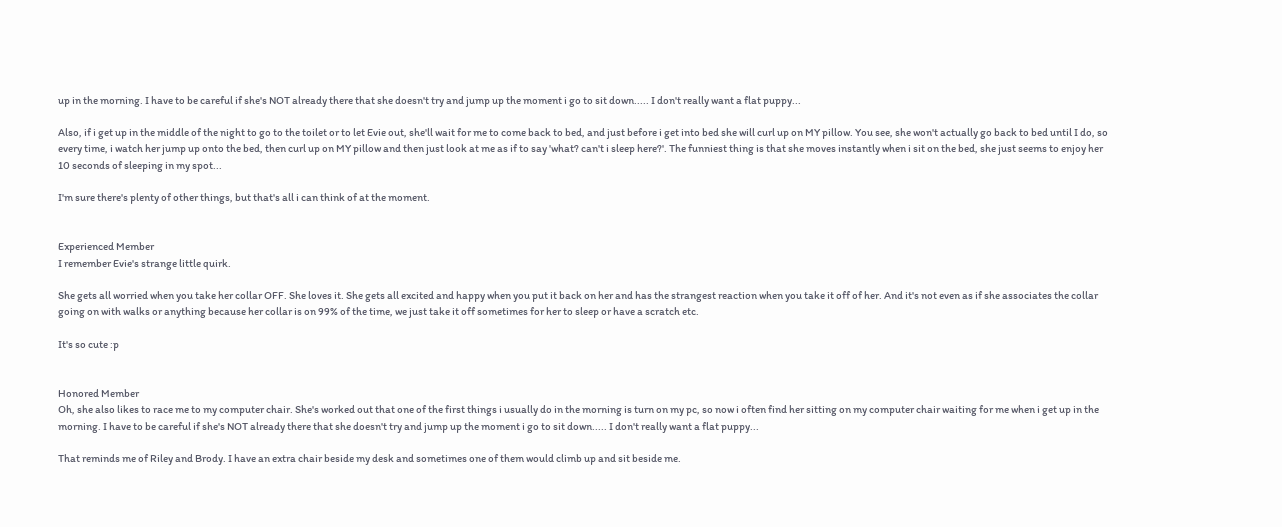up in the morning. I have to be careful if she's NOT already there that she doesn't try and jump up the moment i go to sit down..... I don't really want a flat puppy...

Also, if i get up in the middle of the night to go to the toilet or to let Evie out, she'll wait for me to come back to bed, and just before i get into bed she will curl up on MY pillow. You see, she won't actually go back to bed until I do, so every time, i watch her jump up onto the bed, then curl up on MY pillow and then just look at me as if to say 'what? can't i sleep here?'. The funniest thing is that she moves instantly when i sit on the bed, she just seems to enjoy her 10 seconds of sleeping in my spot...

I'm sure there's plenty of other things, but that's all i can think of at the moment.


Experienced Member
I remember Evie's strange little quirk.

She gets all worried when you take her collar OFF. She loves it. She gets all excited and happy when you put it back on her and has the strangest reaction when you take it off of her. And it's not even as if she associates the collar going on with walks or anything because her collar is on 99% of the time, we just take it off sometimes for her to sleep or have a scratch etc.

It's so cute :p


Honored Member
Oh, she also likes to race me to my computer chair. She's worked out that one of the first things i usually do in the morning is turn on my pc, so now i often find her sitting on my computer chair waiting for me when i get up in the morning. I have to be careful if she's NOT already there that she doesn't try and jump up the moment i go to sit down..... I don't really want a flat puppy...

That reminds me of Riley and Brody. I have an extra chair beside my desk and sometimes one of them would climb up and sit beside me.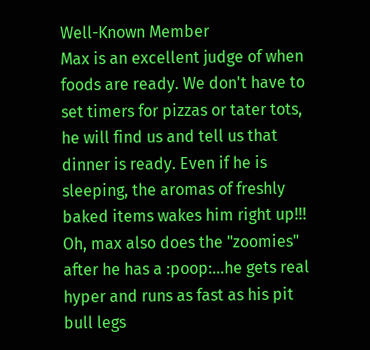Well-Known Member
Max is an excellent judge of when foods are ready. We don't have to set timers for pizzas or tater tots, he will find us and tell us that dinner is ready. Even if he is sleeping, the aromas of freshly baked items wakes him right up!!! Oh, max also does the "zoomies" after he has a :poop:...he gets real hyper and runs as fast as his pit bull legs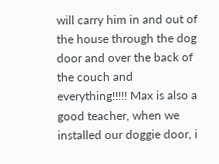will carry him in and out of the house through the dog door and over the back of the couch and everything!!!!! Max is also a good teacher, when we installed our doggie door, i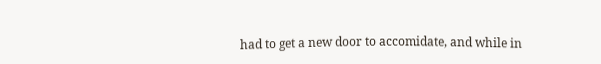had to get a new door to accomidate, and while in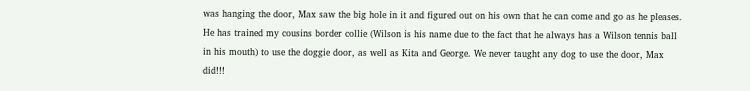was hanging the door, Max saw the big hole in it and figured out on his own that he can come and go as he pleases. He has trained my cousins border collie (Wilson is his name due to the fact that he always has a Wilson tennis ball in his mouth) to use the doggie door, as well as Kita and George. We never taught any dog to use the door, Max did!!!